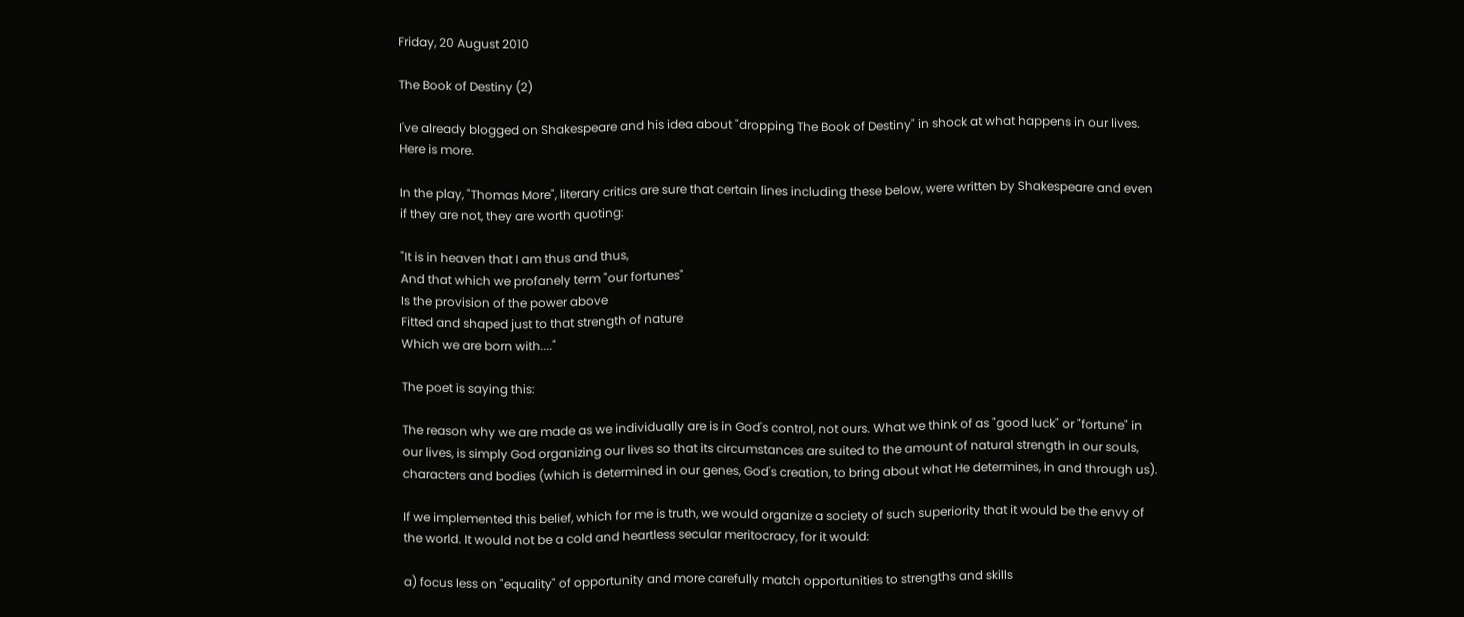Friday, 20 August 2010

The Book of Destiny (2)

I've already blogged on Shakespeare and his idea about "dropping The Book of Destiny" in shock at what happens in our lives. Here is more.

In the play, "Thomas More", literary critics are sure that certain lines including these below, were written by Shakespeare and even if they are not, they are worth quoting:

"It is in heaven that I am thus and thus,
And that which we profanely term "our fortunes"
Is the provision of the power above
Fitted and shaped just to that strength of nature
Which we are born with...."

The poet is saying this:

The reason why we are made as we individually are is in God's control, not ours. What we think of as "good luck" or "fortune" in our lives, is simply God organizing our lives so that its circumstances are suited to the amount of natural strength in our souls, characters and bodies (which is determined in our genes, God's creation, to bring about what He determines, in and through us).

If we implemented this belief, which for me is truth, we would organize a society of such superiority that it would be the envy of the world. It would not be a cold and heartless secular meritocracy, for it would:

a) focus less on "equality" of opportunity and more carefully match opportunities to strengths and skills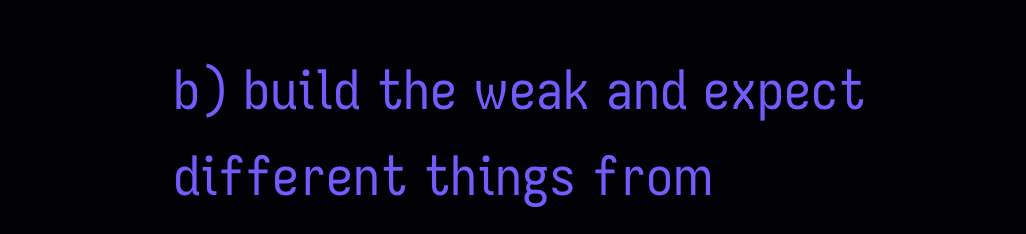b) build the weak and expect different things from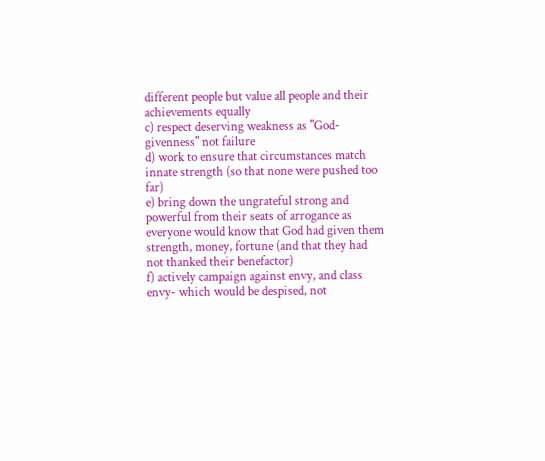different people but value all people and their achievements equally
c) respect deserving weakness as "God-givenness" not failure
d) work to ensure that circumstances match innate strength (so that none were pushed too far)
e) bring down the ungrateful strong and powerful from their seats of arrogance as everyone would know that God had given them strength, money, fortune (and that they had not thanked their benefactor)
f) actively campaign against envy, and class envy- which would be despised, not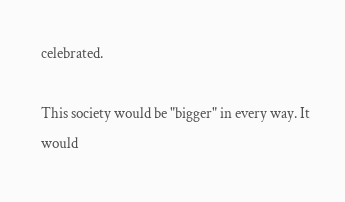celebrated.

This society would be "bigger" in every way. It would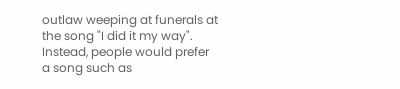outlaw weeping at funerals at the song "I did it my way". Instead, people would prefer a song such as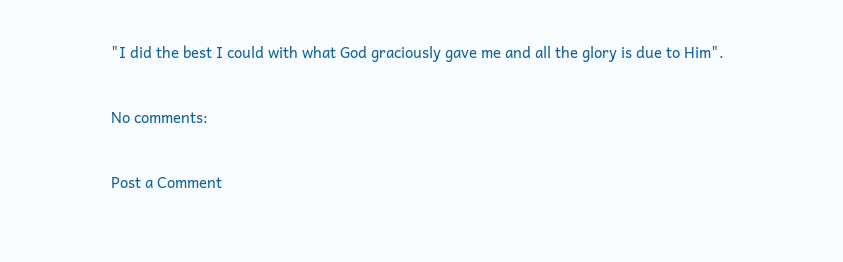"I did the best I could with what God graciously gave me and all the glory is due to Him".

No comments:

Post a Comment